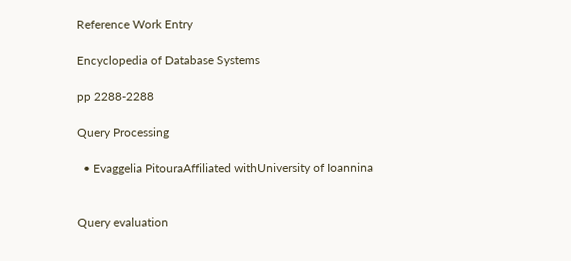Reference Work Entry

Encyclopedia of Database Systems

pp 2288-2288

Query Processing

  • Evaggelia PitouraAffiliated withUniversity of Ioannina


Query evaluation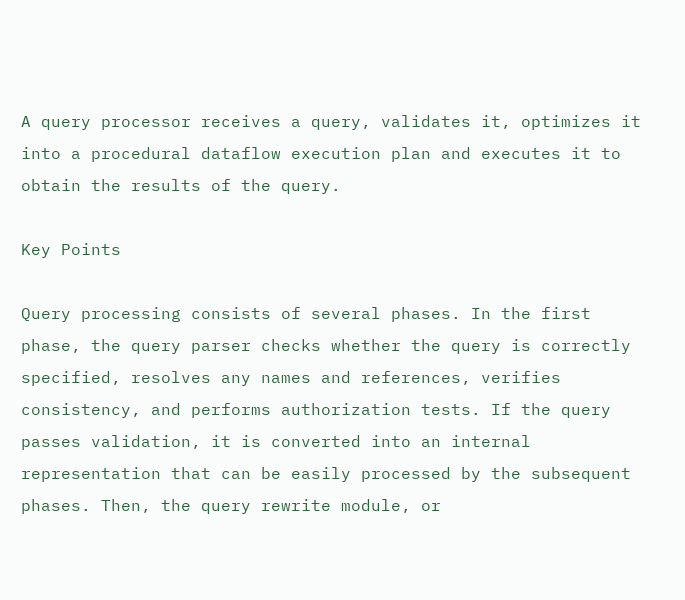A query processor receives a query, validates it, optimizes it into a procedural dataflow execution plan and executes it to obtain the results of the query.

Key Points

Query processing consists of several phases. In the first phase, the query parser checks whether the query is correctly specified, resolves any names and references, verifies consistency, and performs authorization tests. If the query passes validation, it is converted into an internal representation that can be easily processed by the subsequent phases. Then, the query rewrite module, or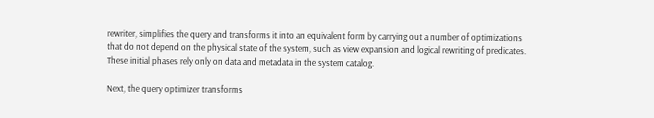rewriter, simplifies the query and transforms it into an equivalent form by carrying out a number of optimizations that do not depend on the physical state of the system, such as view expansion and logical rewriting of predicates. These initial phases rely only on data and metadata in the system catalog.

Next, the query optimizer transforms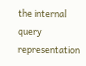the internal query representation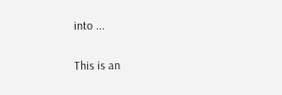into ...

This is an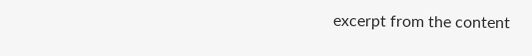excerpt from the content